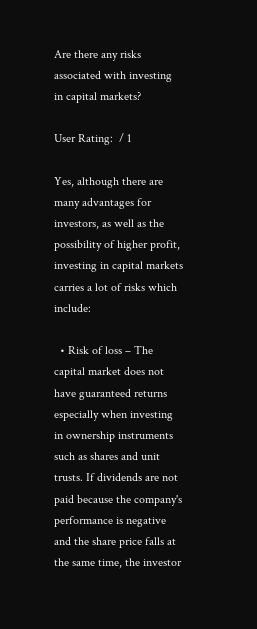Are there any risks associated with investing in capital markets?

User Rating:  / 1

Yes, although there are many advantages for investors, as well as the possibility of higher profit, investing in capital markets carries a lot of risks which include:

  • Risk of loss – The capital market does not have guaranteed returns especially when investing in ownership instruments such as shares and unit trusts. If dividends are not paid because the company's performance is negative and the share price falls at the same time, the investor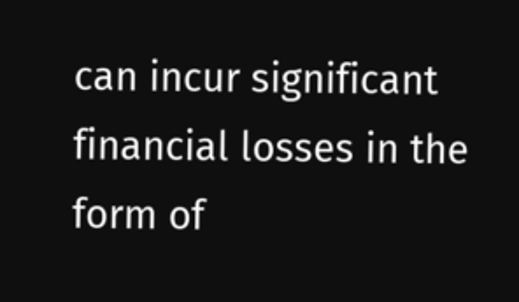can incur significant financial losses in the form of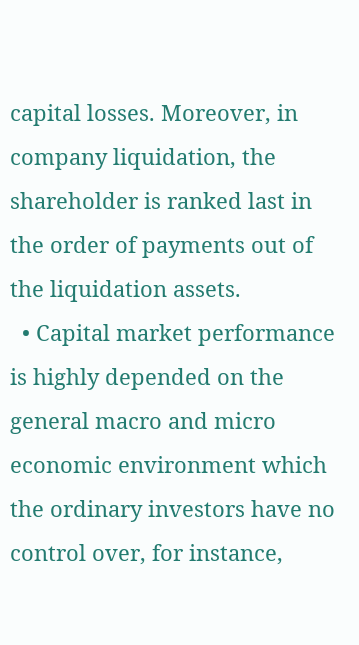capital losses. Moreover, in company liquidation, the shareholder is ranked last in the order of payments out of the liquidation assets.
  • Capital market performance is highly depended on the general macro and micro economic environment which the ordinary investors have no control over, for instance,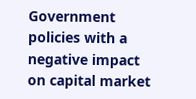Government policies with a negative impact on capital market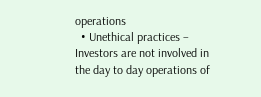operations
  • Unethical practices – Investors are not involved in the day to day operations of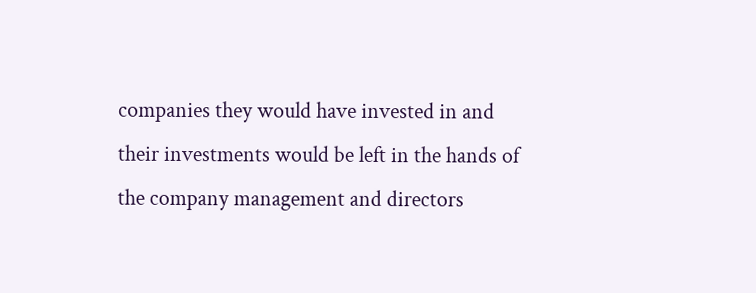companies they would have invested in and their investments would be left in the hands of the company management and directors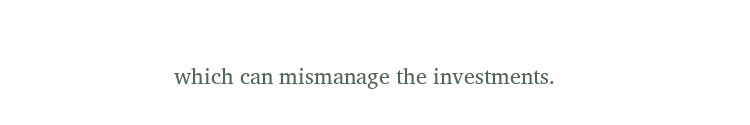which can mismanage the investments.